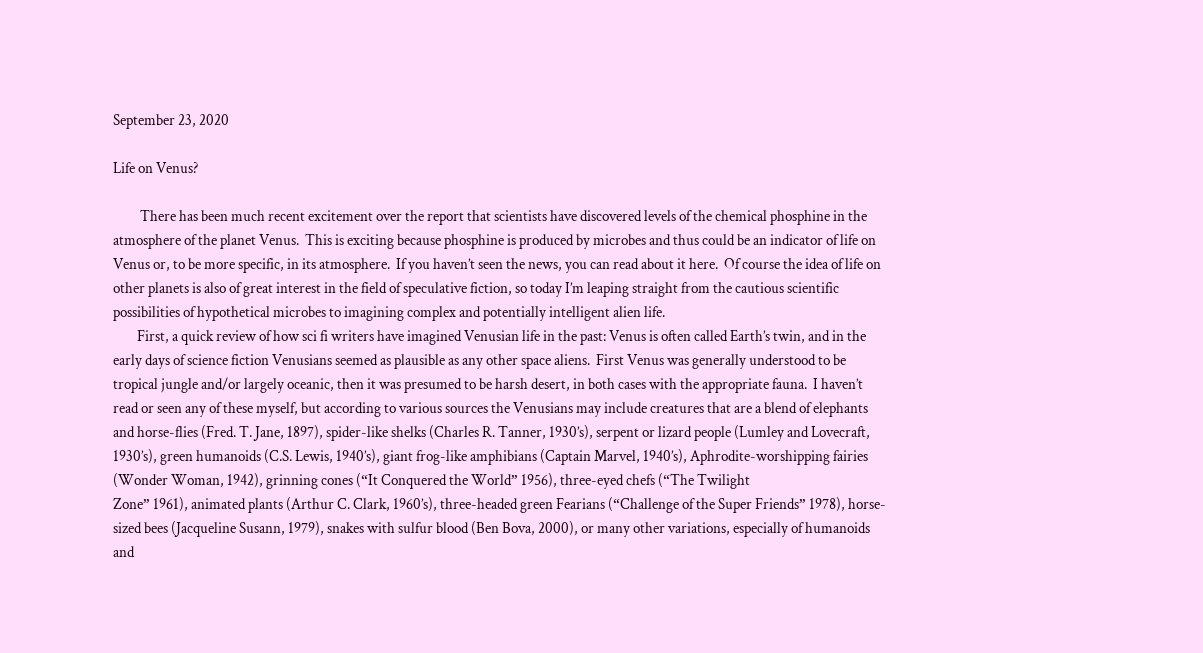September 23, 2020

Life on Venus?

         There has been much recent excitement over the report that scientists have discovered levels of the chemical phosphine in the atmosphere of the planet Venus.  This is exciting because phosphine is produced by microbes and thus could be an indicator of life on Venus or, to be more specific, in its atmosphere.  If you haven’t seen the news, you can read about it here.  Of course the idea of life on other planets is also of great interest in the field of speculative fiction, so today I’m leaping straight from the cautious scientific possibilities of hypothetical microbes to imagining complex and potentially intelligent alien life.
        First, a quick review of how sci fi writers have imagined Venusian life in the past: Venus is often called Earth’s twin, and in the early days of science fiction Venusians seemed as plausible as any other space aliens.  First Venus was generally understood to be tropical jungle and/or largely oceanic, then it was presumed to be harsh desert, in both cases with the appropriate fauna.  I haven’t read or seen any of these myself, but according to various sources the Venusians may include creatures that are a blend of elephants and horse-flies (Fred. T. Jane, 1897), spider-like shelks (Charles R. Tanner, 1930’s), serpent or lizard people (Lumley and Lovecraft, 1930’s), green humanoids (C.S. Lewis, 1940’s), giant frog-like amphibians (Captain Marvel, 1940’s), Aphrodite-worshipping fairies (Wonder Woman, 1942), grinning cones (“It Conquered the World” 1956), three-eyed chefs (“The Twilight
Zone” 1961), animated plants (Arthur C. Clark, 1960’s), three-headed green Fearians (“Challenge of the Super Friends” 1978), horse-sized bees (Jacqueline Susann, 1979), snakes with sulfur blood (Ben Bova, 2000), or many other variations, especially of humanoids and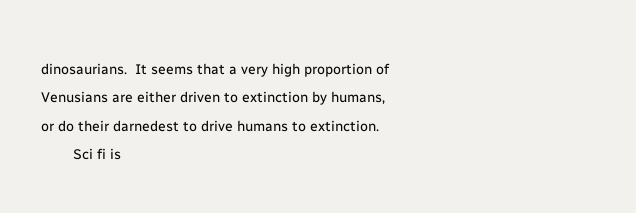dinosaurians.  It seems that a very high proportion of Venusians are either driven to extinction by humans, or do their darnedest to drive humans to extinction.
        Sci fi is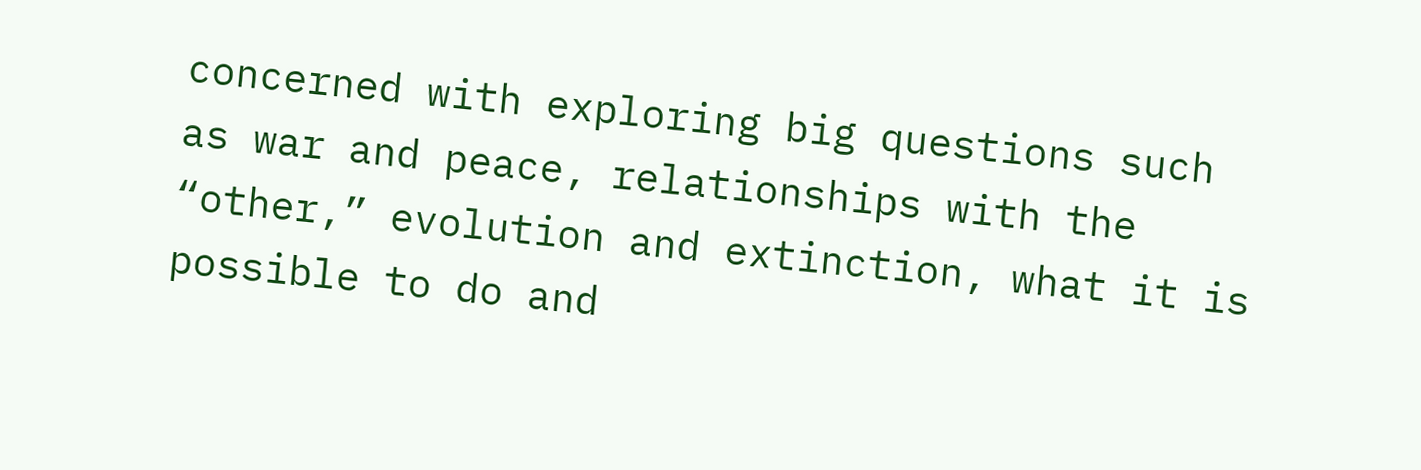concerned with exploring big questions such as war and peace, relationships with the “other,” evolution and extinction, what it is possible to do and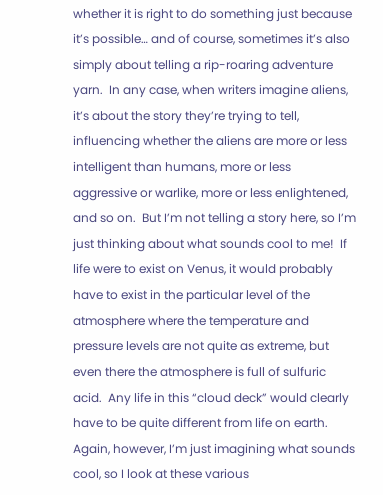whether it is right to do something just because it’s possible… and of course, sometimes it’s also simply about telling a rip-roaring adventure yarn.  In any case, when writers imagine aliens, it’s about the story they’re trying to tell, influencing whether the aliens are more or less intelligent than humans, more or less aggressive or warlike, more or less enlightened, and so on.  But I’m not telling a story here, so I’m just thinking about what sounds cool to me!  If life were to exist on Venus, it would probably have to exist in the particular level of the atmosphere where the temperature and pressure levels are not quite as extreme, but even there the atmosphere is full of sulfuric acid.  Any life in this “cloud deck” would clearly have to be quite different from life on earth.  Again, however, I’m just imagining what sounds cool, so I look at these various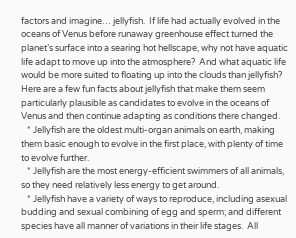factors and imagine… jellyfish.  If life had actually evolved in the oceans of Venus before runaway greenhouse effect turned the planet’s surface into a searing hot hellscape, why not have aquatic life adapt to move up into the atmosphere?  And what aquatic life would be more suited to floating up into the clouds than jellyfish?  Here are a few fun facts about jellyfish that make them seem particularly plausible as candidates to evolve in the oceans of Venus and then continue adapting as conditions there changed.
   * Jellyfish are the oldest multi-organ animals on earth, making them basic enough to evolve in the first place, with plenty of time to evolve further.
   * Jellyfish are the most energy-efficient swimmers of all animals, so they need relatively less energy to get around.
   * Jellyfish have a variety of ways to reproduce, including asexual budding and sexual combining of egg and sperm; and different species have all manner of variations in their life stages.  All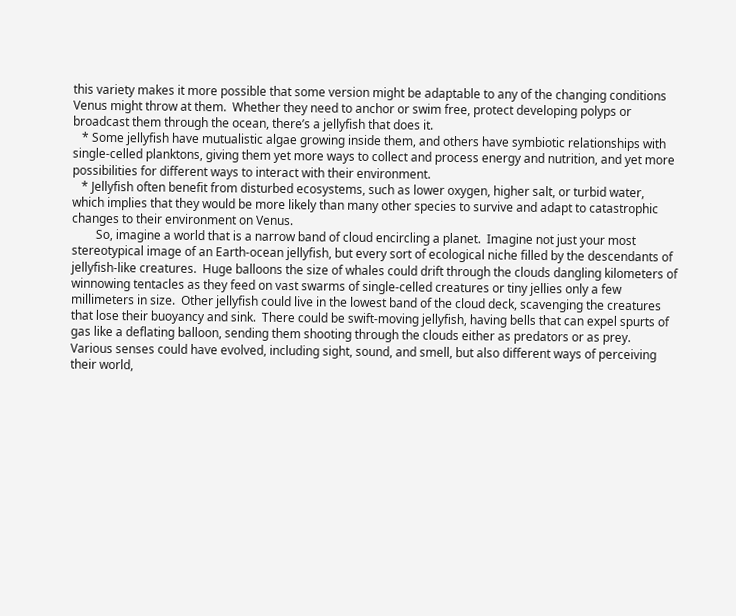this variety makes it more possible that some version might be adaptable to any of the changing conditions Venus might throw at them.  Whether they need to anchor or swim free, protect developing polyps or broadcast them through the ocean, there’s a jellyfish that does it.
   * Some jellyfish have mutualistic algae growing inside them, and others have symbiotic relationships with single-celled planktons, giving them yet more ways to collect and process energy and nutrition, and yet more possibilities for different ways to interact with their environment.
   * Jellyfish often benefit from disturbed ecosystems, such as lower oxygen, higher salt, or turbid water, which implies that they would be more likely than many other species to survive and adapt to catastrophic changes to their environment on Venus.
        So, imagine a world that is a narrow band of cloud encircling a planet.  Imagine not just your most stereotypical image of an Earth-ocean jellyfish, but every sort of ecological niche filled by the descendants of jellyfish-like creatures.  Huge balloons the size of whales could drift through the clouds dangling kilometers of winnowing tentacles as they feed on vast swarms of single-celled creatures or tiny jellies only a few millimeters in size.  Other jellyfish could live in the lowest band of the cloud deck, scavenging the creatures that lose their buoyancy and sink.  There could be swift-moving jellyfish, having bells that can expel spurts of gas like a deflating balloon, sending them shooting through the clouds either as predators or as prey.  Various senses could have evolved, including sight, sound, and smell, but also different ways of perceiving their world,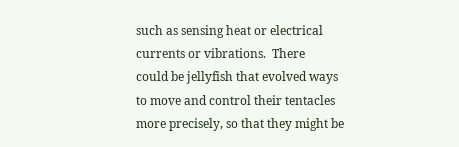such as sensing heat or electrical currents or vibrations.  There
could be jellyfish that evolved ways to move and control their tentacles more precisely, so that they might be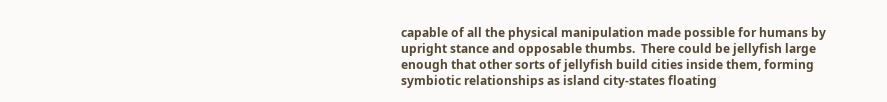capable of all the physical manipulation made possible for humans by upright stance and opposable thumbs.  There could be jellyfish large enough that other sorts of jellyfish build cities inside them, forming symbiotic relationships as island city-states floating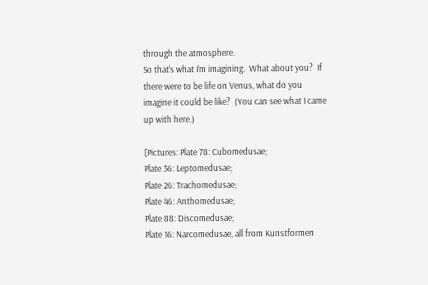through the atmosphere.
So that’s what I’m imagining.  What about you?  If there were to be life on Venus, what do you imagine it could be like?  (You can see what I came up with here.)

[Pictures: Plate 78: Cubomedusae;
Plate 36: Leptomedusae;
Plate 26: Trachomedusae;
Plate 46: Anthomedusae;
Plate 88: Discomedusae;
Plate 16: Narcomedusae, all from Kunstformen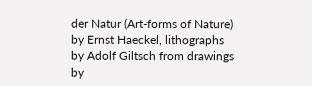der Natur (Art-forms of Nature) by Ernst Haeckel, lithographs by Adolf Giltsch from drawings by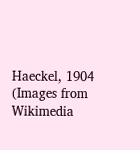Haeckel, 1904 (Images from Wikimedia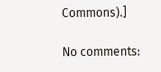Commons).]

No comments: